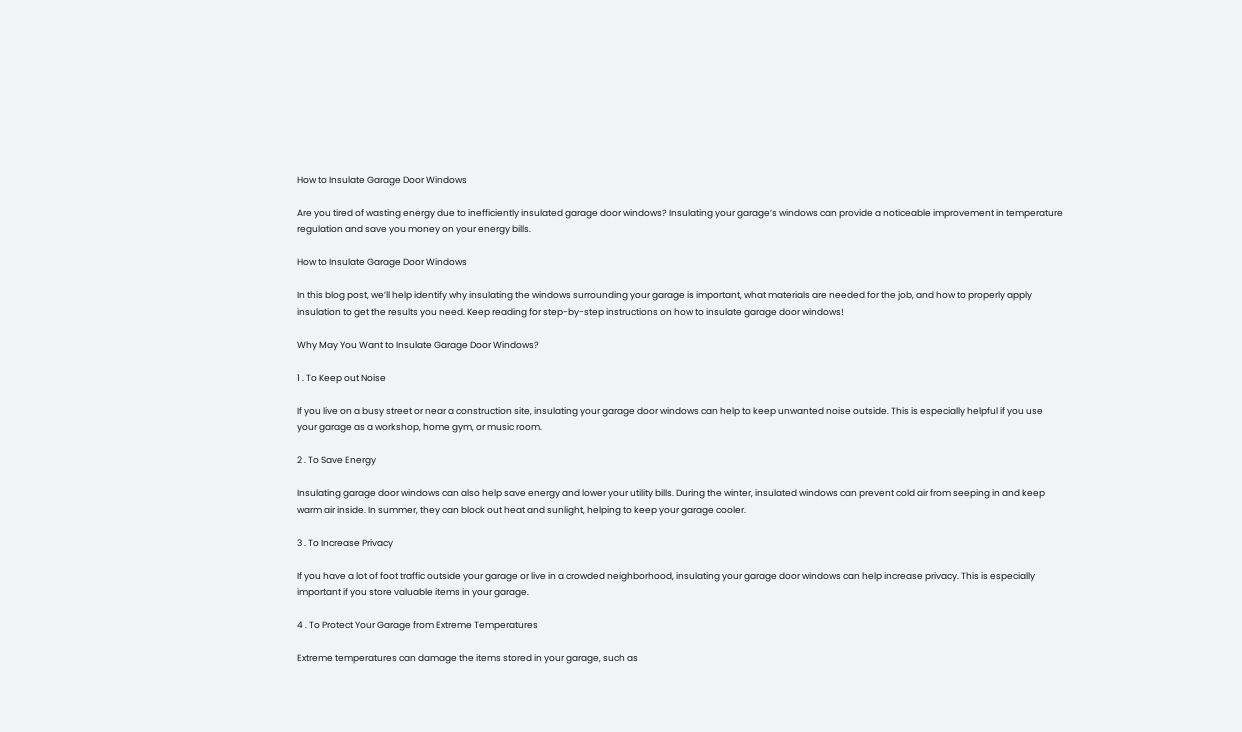How to Insulate Garage Door Windows

Are you tired of wasting energy due to inefficiently insulated garage door windows? Insulating your garage’s windows can provide a noticeable improvement in temperature regulation and save you money on your energy bills.

How to Insulate Garage Door Windows

In this blog post, we’ll help identify why insulating the windows surrounding your garage is important, what materials are needed for the job, and how to properly apply insulation to get the results you need. Keep reading for step-by-step instructions on how to insulate garage door windows!

Why May You Want to Insulate Garage Door Windows?

1 . To Keep out Noise

If you live on a busy street or near a construction site, insulating your garage door windows can help to keep unwanted noise outside. This is especially helpful if you use your garage as a workshop, home gym, or music room.

2 . To Save Energy

Insulating garage door windows can also help save energy and lower your utility bills. During the winter, insulated windows can prevent cold air from seeping in and keep warm air inside. In summer, they can block out heat and sunlight, helping to keep your garage cooler.

3 . To Increase Privacy

If you have a lot of foot traffic outside your garage or live in a crowded neighborhood, insulating your garage door windows can help increase privacy. This is especially important if you store valuable items in your garage.

4 . To Protect Your Garage from Extreme Temperatures

Extreme temperatures can damage the items stored in your garage, such as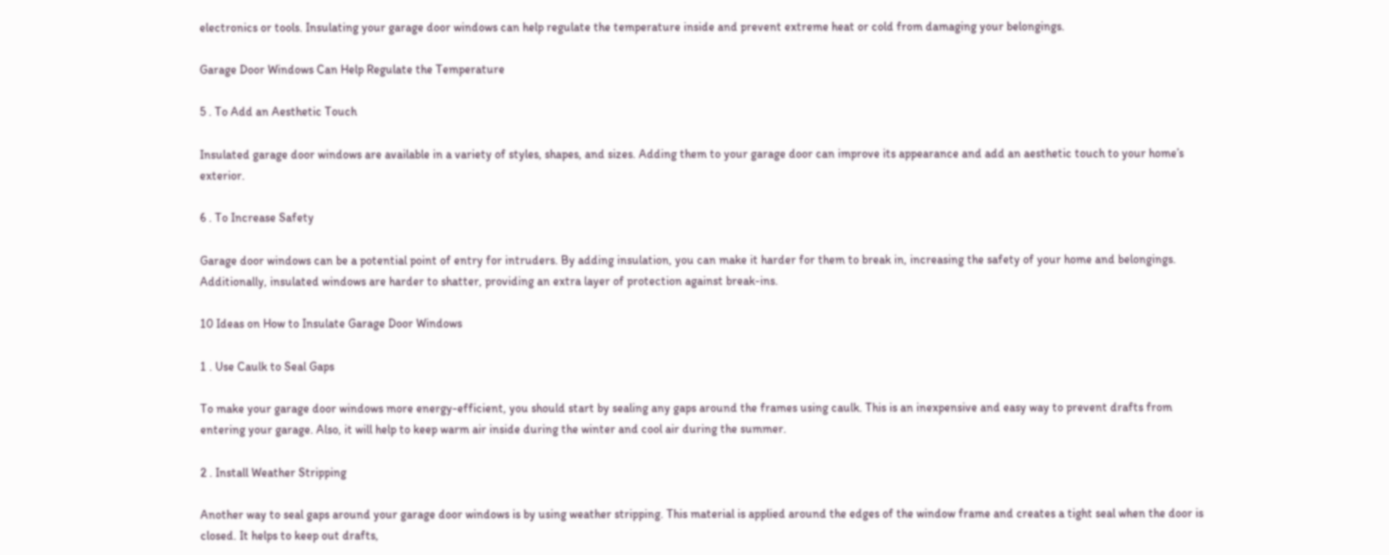electronics or tools. Insulating your garage door windows can help regulate the temperature inside and prevent extreme heat or cold from damaging your belongings.

Garage Door Windows Can Help Regulate the Temperature

5 . To Add an Aesthetic Touch

Insulated garage door windows are available in a variety of styles, shapes, and sizes. Adding them to your garage door can improve its appearance and add an aesthetic touch to your home’s exterior.

6 . To Increase Safety

Garage door windows can be a potential point of entry for intruders. By adding insulation, you can make it harder for them to break in, increasing the safety of your home and belongings. Additionally, insulated windows are harder to shatter, providing an extra layer of protection against break-ins.

10 Ideas on How to Insulate Garage Door Windows

1 . Use Caulk to Seal Gaps

To make your garage door windows more energy-efficient, you should start by sealing any gaps around the frames using caulk. This is an inexpensive and easy way to prevent drafts from entering your garage. Also, it will help to keep warm air inside during the winter and cool air during the summer.

2 . Install Weather Stripping

Another way to seal gaps around your garage door windows is by using weather stripping. This material is applied around the edges of the window frame and creates a tight seal when the door is closed. It helps to keep out drafts,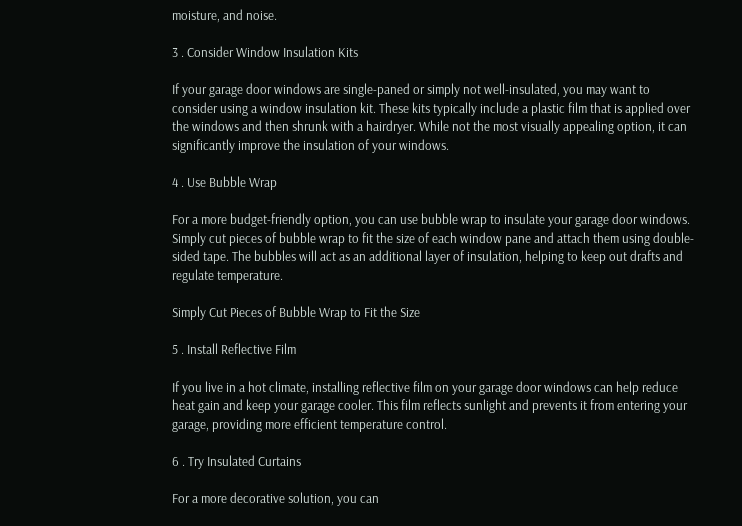moisture, and noise.

3 . Consider Window Insulation Kits

If your garage door windows are single-paned or simply not well-insulated, you may want to consider using a window insulation kit. These kits typically include a plastic film that is applied over the windows and then shrunk with a hairdryer. While not the most visually appealing option, it can significantly improve the insulation of your windows.

4 . Use Bubble Wrap

For a more budget-friendly option, you can use bubble wrap to insulate your garage door windows. Simply cut pieces of bubble wrap to fit the size of each window pane and attach them using double-sided tape. The bubbles will act as an additional layer of insulation, helping to keep out drafts and regulate temperature.

Simply Cut Pieces of Bubble Wrap to Fit the Size

5 . Install Reflective Film

If you live in a hot climate, installing reflective film on your garage door windows can help reduce heat gain and keep your garage cooler. This film reflects sunlight and prevents it from entering your garage, providing more efficient temperature control.

6 . Try Insulated Curtains

For a more decorative solution, you can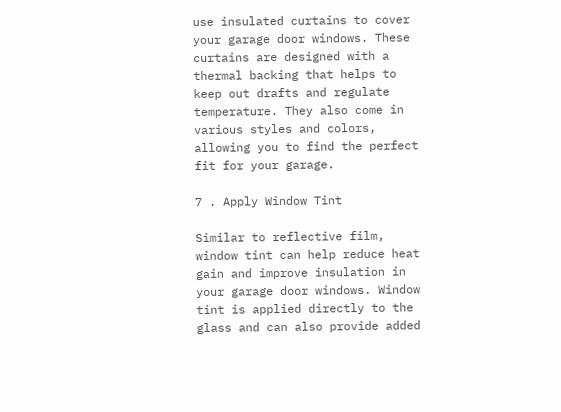use insulated curtains to cover your garage door windows. These curtains are designed with a thermal backing that helps to keep out drafts and regulate temperature. They also come in various styles and colors, allowing you to find the perfect fit for your garage.

7 . Apply Window Tint

Similar to reflective film, window tint can help reduce heat gain and improve insulation in your garage door windows. Window tint is applied directly to the glass and can also provide added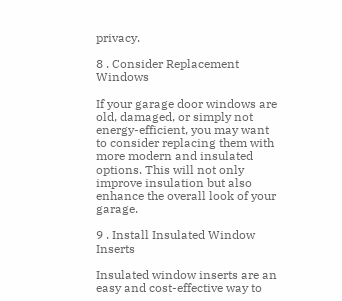privacy.

8 . Consider Replacement Windows

If your garage door windows are old, damaged, or simply not energy-efficient, you may want to consider replacing them with more modern and insulated options. This will not only improve insulation but also enhance the overall look of your garage.

9 . Install Insulated Window Inserts

Insulated window inserts are an easy and cost-effective way to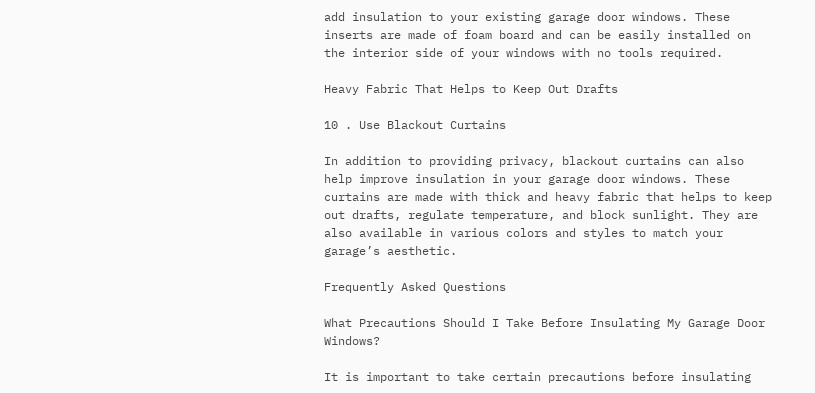add insulation to your existing garage door windows. These inserts are made of foam board and can be easily installed on the interior side of your windows with no tools required.

Heavy Fabric That Helps to Keep Out Drafts

10 . Use Blackout Curtains

In addition to providing privacy, blackout curtains can also help improve insulation in your garage door windows. These curtains are made with thick and heavy fabric that helps to keep out drafts, regulate temperature, and block sunlight. They are also available in various colors and styles to match your garage’s aesthetic.

Frequently Asked Questions

What Precautions Should I Take Before Insulating My Garage Door Windows?

It is important to take certain precautions before insulating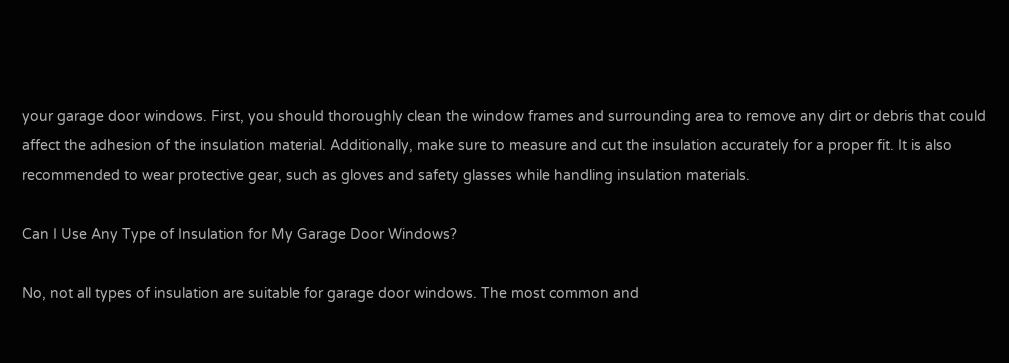your garage door windows. First, you should thoroughly clean the window frames and surrounding area to remove any dirt or debris that could affect the adhesion of the insulation material. Additionally, make sure to measure and cut the insulation accurately for a proper fit. It is also recommended to wear protective gear, such as gloves and safety glasses while handling insulation materials.

Can I Use Any Type of Insulation for My Garage Door Windows?

No, not all types of insulation are suitable for garage door windows. The most common and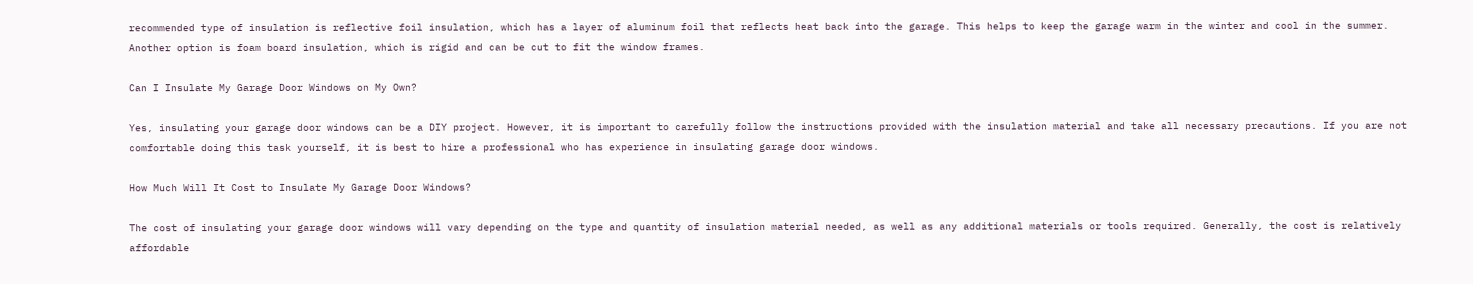recommended type of insulation is reflective foil insulation, which has a layer of aluminum foil that reflects heat back into the garage. This helps to keep the garage warm in the winter and cool in the summer. Another option is foam board insulation, which is rigid and can be cut to fit the window frames.

Can I Insulate My Garage Door Windows on My Own?

Yes, insulating your garage door windows can be a DIY project. However, it is important to carefully follow the instructions provided with the insulation material and take all necessary precautions. If you are not comfortable doing this task yourself, it is best to hire a professional who has experience in insulating garage door windows.

How Much Will It Cost to Insulate My Garage Door Windows?

The cost of insulating your garage door windows will vary depending on the type and quantity of insulation material needed, as well as any additional materials or tools required. Generally, the cost is relatively affordable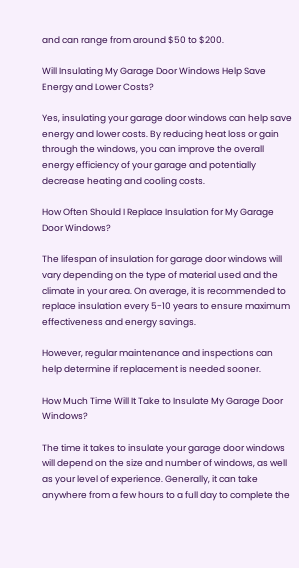and can range from around $50 to $200.

Will Insulating My Garage Door Windows Help Save Energy and Lower Costs?

Yes, insulating your garage door windows can help save energy and lower costs. By reducing heat loss or gain through the windows, you can improve the overall energy efficiency of your garage and potentially decrease heating and cooling costs.

How Often Should I Replace Insulation for My Garage Door Windows?

The lifespan of insulation for garage door windows will vary depending on the type of material used and the climate in your area. On average, it is recommended to replace insulation every 5-10 years to ensure maximum effectiveness and energy savings.

However, regular maintenance and inspections can help determine if replacement is needed sooner.

How Much Time Will It Take to Insulate My Garage Door Windows?

The time it takes to insulate your garage door windows will depend on the size and number of windows, as well as your level of experience. Generally, it can take anywhere from a few hours to a full day to complete the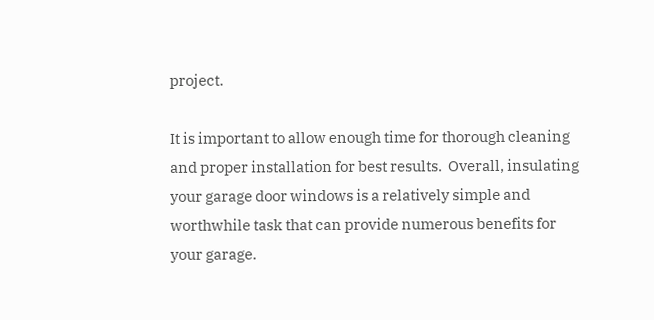project.

It is important to allow enough time for thorough cleaning and proper installation for best results.  Overall, insulating your garage door windows is a relatively simple and worthwhile task that can provide numerous benefits for your garage.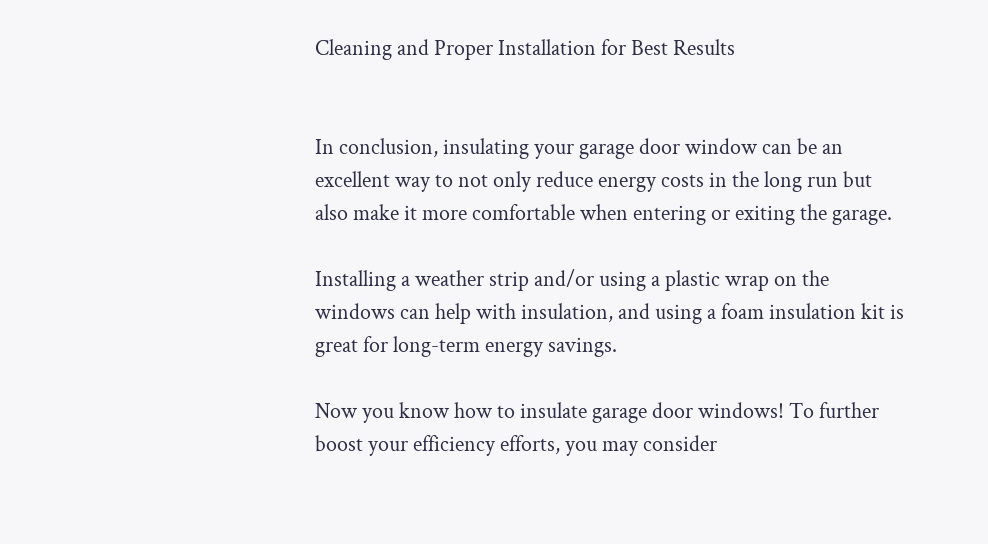Cleaning and Proper Installation for Best Results


In conclusion, insulating your garage door window can be an excellent way to not only reduce energy costs in the long run but also make it more comfortable when entering or exiting the garage.

Installing a weather strip and/or using a plastic wrap on the windows can help with insulation, and using a foam insulation kit is great for long-term energy savings.

Now you know how to insulate garage door windows! To further boost your efficiency efforts, you may consider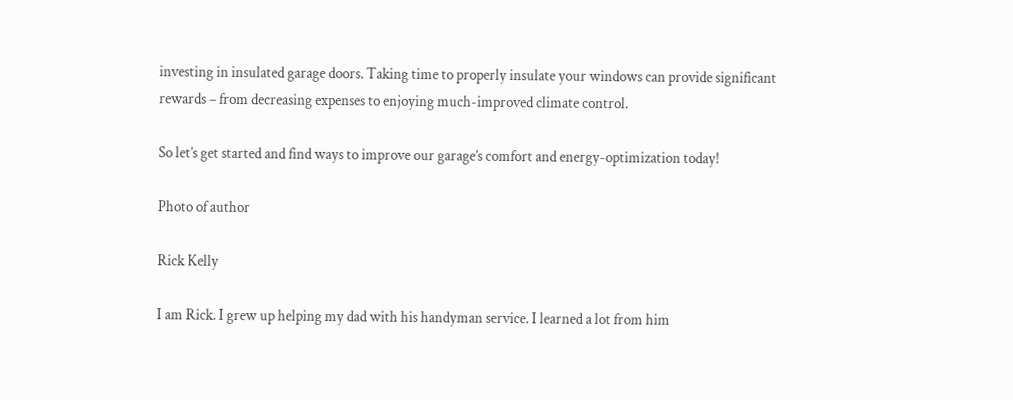investing in insulated garage doors. Taking time to properly insulate your windows can provide significant rewards – from decreasing expenses to enjoying much-improved climate control.

So let’s get started and find ways to improve our garage’s comfort and energy-optimization today!

Photo of author

Rick Kelly

I am Rick. I grew up helping my dad with his handyman service. I learned a lot from him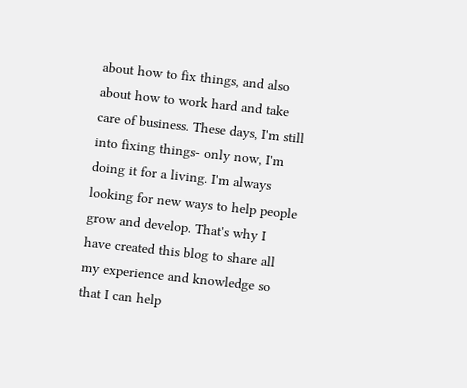about how to fix things, and also about how to work hard and take care of business. These days, I'm still into fixing things- only now, I'm doing it for a living. I'm always looking for new ways to help people grow and develop. That's why I have created this blog to share all my experience and knowledge so that I can help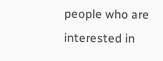people who are interested in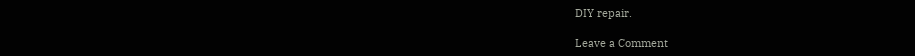DIY repair.

Leave a Comment